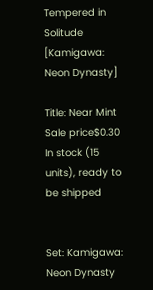Tempered in Solitude [Kamigawa: Neon Dynasty]

Title: Near Mint
Sale price$0.30
In stock (15 units), ready to be shipped


Set: Kamigawa: Neon Dynasty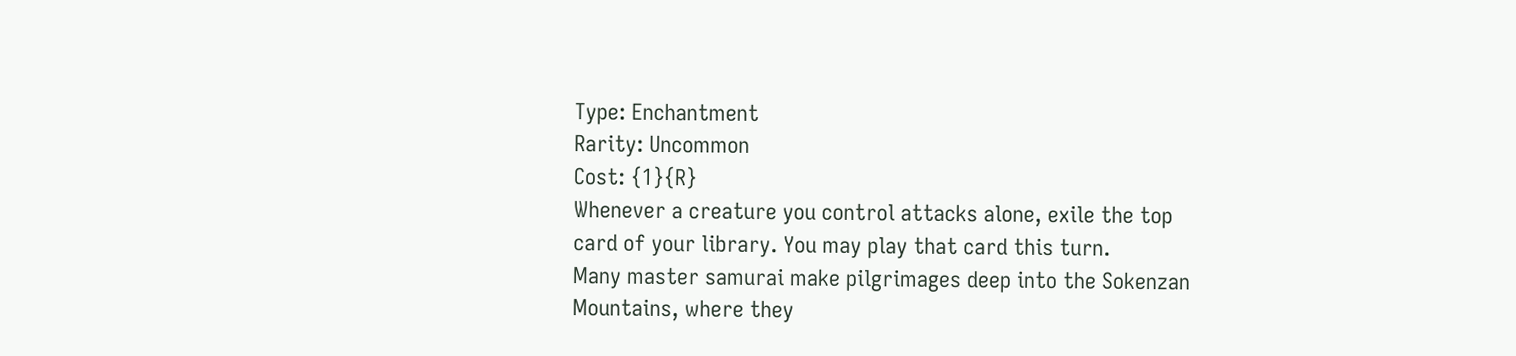Type: Enchantment
Rarity: Uncommon
Cost: {1}{R}
Whenever a creature you control attacks alone, exile the top card of your library. You may play that card this turn.
Many master samurai make pilgrimages deep into the Sokenzan Mountains, where they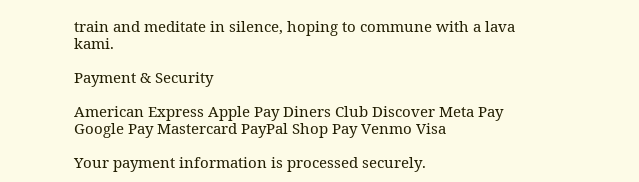train and meditate in silence, hoping to commune with a lava kami.

Payment & Security

American Express Apple Pay Diners Club Discover Meta Pay Google Pay Mastercard PayPal Shop Pay Venmo Visa

Your payment information is processed securely.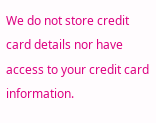We do not store credit card details nor have access to your credit card information.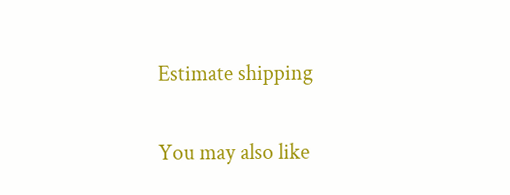Estimate shipping

You may also like